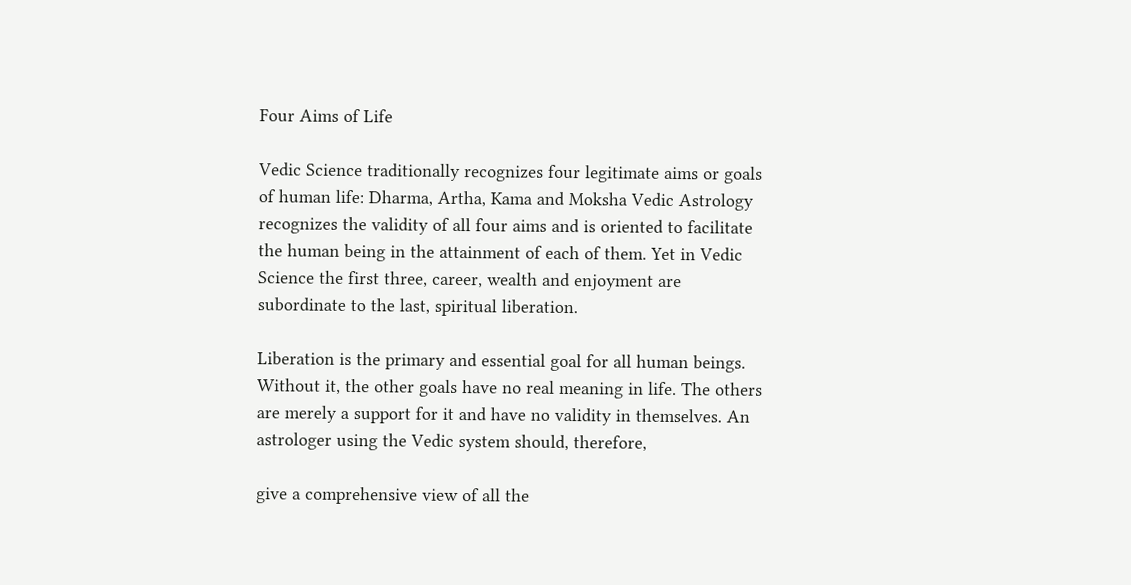Four Aims of Life

Vedic Science traditionally recognizes four legitimate aims or goals of human life: Dharma, Artha, Kama and Moksha Vedic Astrology recognizes the validity of all four aims and is oriented to facilitate the human being in the attainment of each of them. Yet in Vedic Science the first three, career, wealth and enjoyment are subordinate to the last, spiritual liberation.

Liberation is the primary and essential goal for all human beings. Without it, the other goals have no real meaning in life. The others are merely a support for it and have no validity in themselves. An astrologer using the Vedic system should, therefore,

give a comprehensive view of all the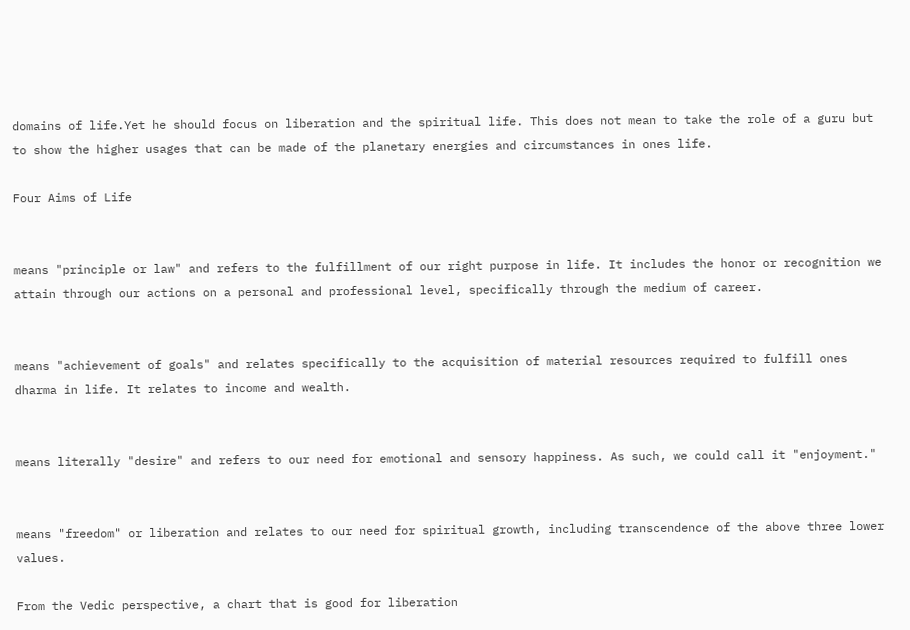domains of life.Yet he should focus on liberation and the spiritual life. This does not mean to take the role of a guru but to show the higher usages that can be made of the planetary energies and circumstances in ones life.

Four Aims of Life


means "principle or law" and refers to the fulfillment of our right purpose in life. It includes the honor or recognition we attain through our actions on a personal and professional level, specifically through the medium of career.


means "achievement of goals" and relates specifically to the acquisition of material resources required to fulfill ones dharma in life. It relates to income and wealth.


means literally "desire" and refers to our need for emotional and sensory happiness. As such, we could call it "enjoyment."


means "freedom" or liberation and relates to our need for spiritual growth, including transcendence of the above three lower values.

From the Vedic perspective, a chart that is good for liberation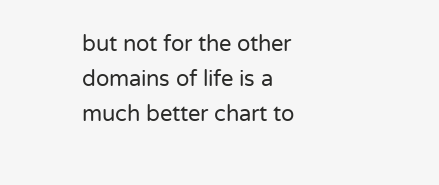but not for the other domains of life is a much better chart to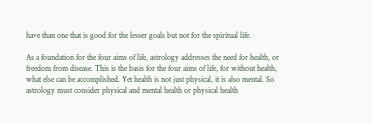have than one that is good for the lesser goals but not for the spiritual life.

As a foundation for the four aims of life, astrology addresses the need for health, or freedom from disease. This is the basis for the four aims of life, for without health, what else can be accomplished. Yet health is not just physical, it is also mental. So astrology must consider physical and mental health or physical health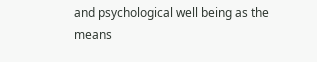and psychological well being as the means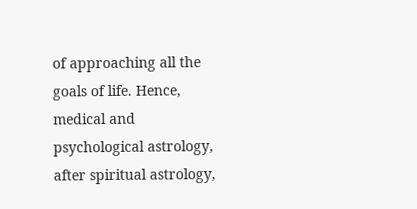of approaching all the goals of life. Hence, medical and psychological astrology, after spiritual astrology,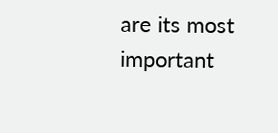are its most important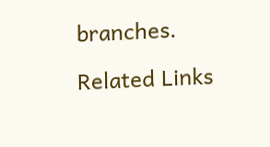branches.

Related Links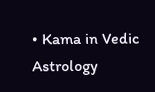• Kama in Vedic Astrology